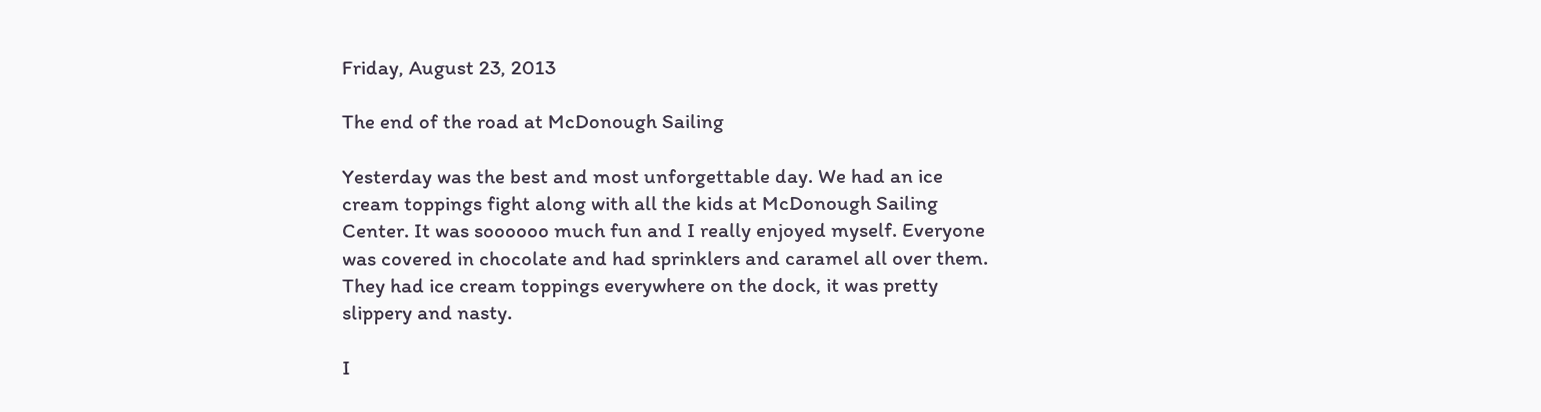Friday, August 23, 2013

The end of the road at McDonough Sailing

Yesterday was the best and most unforgettable day. We had an ice cream toppings fight along with all the kids at McDonough Sailing Center. It was soooooo much fun and I really enjoyed myself. Everyone was covered in chocolate and had sprinklers and caramel all over them. They had ice cream toppings everywhere on the dock, it was pretty slippery and nasty.

I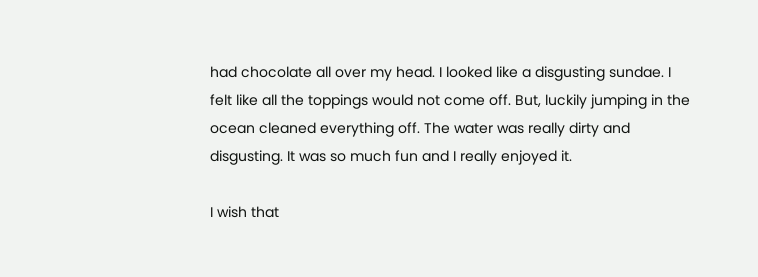had chocolate all over my head. I looked like a disgusting sundae. I felt like all the toppings would not come off. But, luckily jumping in the ocean cleaned everything off. The water was really dirty and disgusting. It was so much fun and I really enjoyed it.

I wish that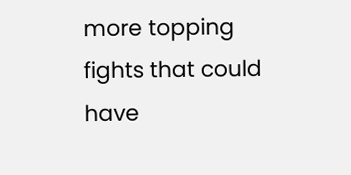more topping fights that could have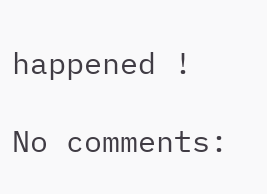happened !

No comments: